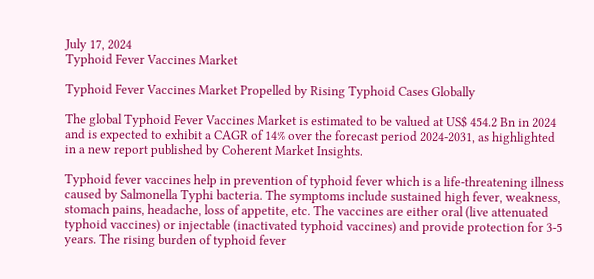July 17, 2024
Typhoid Fever Vaccines Market

Typhoid Fever Vaccines Market Propelled by Rising Typhoid Cases Globally

The global Typhoid Fever Vaccines Market is estimated to be valued at US$ 454.2 Bn in 2024 and is expected to exhibit a CAGR of 14% over the forecast period 2024-2031, as highlighted in a new report published by Coherent Market Insights.

Typhoid fever vaccines help in prevention of typhoid fever which is a life-threatening illness caused by Salmonella Typhi bacteria. The symptoms include sustained high fever, weakness, stomach pains, headache, loss of appetite, etc. The vaccines are either oral (live attenuated typhoid vaccines) or injectable (inactivated typhoid vaccines) and provide protection for 3-5 years. The rising burden of typhoid fever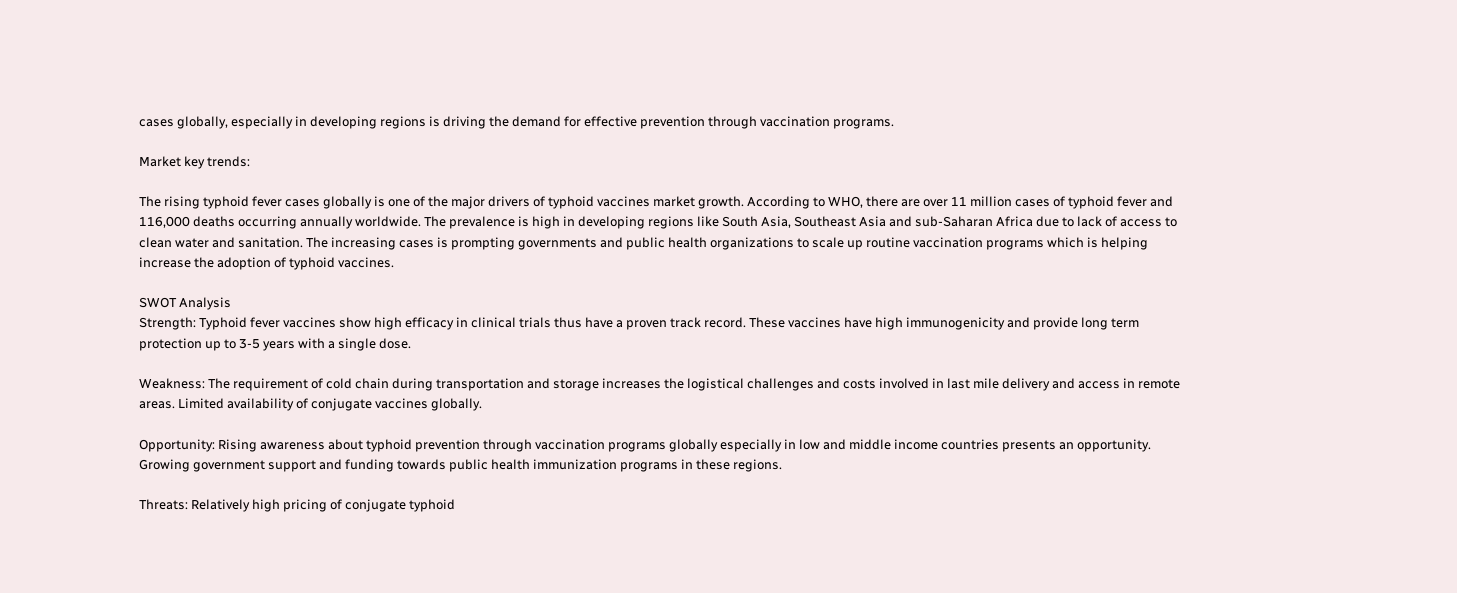cases globally, especially in developing regions is driving the demand for effective prevention through vaccination programs.

Market key trends:

The rising typhoid fever cases globally is one of the major drivers of typhoid vaccines market growth. According to WHO, there are over 11 million cases of typhoid fever and 116,000 deaths occurring annually worldwide. The prevalence is high in developing regions like South Asia, Southeast Asia and sub-Saharan Africa due to lack of access to clean water and sanitation. The increasing cases is prompting governments and public health organizations to scale up routine vaccination programs which is helping increase the adoption of typhoid vaccines.

SWOT Analysis
Strength: Typhoid fever vaccines show high efficacy in clinical trials thus have a proven track record. These vaccines have high immunogenicity and provide long term protection up to 3-5 years with a single dose.

Weakness: The requirement of cold chain during transportation and storage increases the logistical challenges and costs involved in last mile delivery and access in remote areas. Limited availability of conjugate vaccines globally.

Opportunity: Rising awareness about typhoid prevention through vaccination programs globally especially in low and middle income countries presents an opportunity. Growing government support and funding towards public health immunization programs in these regions.

Threats: Relatively high pricing of conjugate typhoid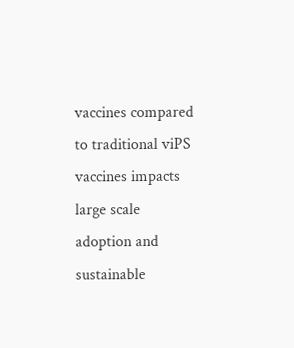vaccines compared to traditional viPS vaccines impacts large scale adoption and sustainable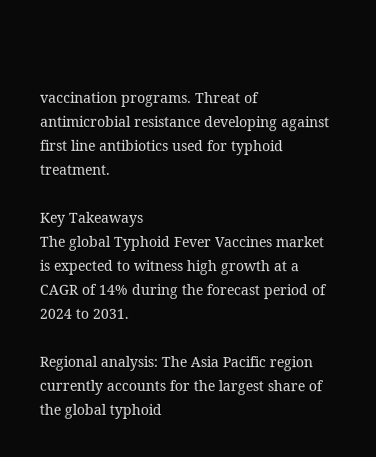vaccination programs. Threat of antimicrobial resistance developing against first line antibiotics used for typhoid treatment.

Key Takeaways
The global Typhoid Fever Vaccines market is expected to witness high growth at a CAGR of 14% during the forecast period of 2024 to 2031.

Regional analysis: The Asia Pacific region currently accounts for the largest share of the global typhoid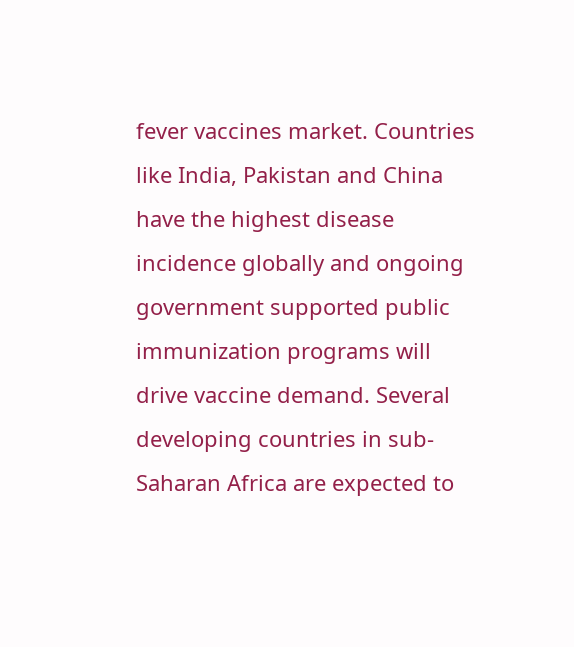fever vaccines market. Countries like India, Pakistan and China have the highest disease incidence globally and ongoing government supported public immunization programs will drive vaccine demand. Several developing countries in sub-Saharan Africa are expected to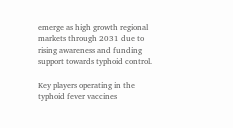emerge as high growth regional markets through 2031 due to rising awareness and funding support towards typhoid control.

Key players operating in the typhoid fever vaccines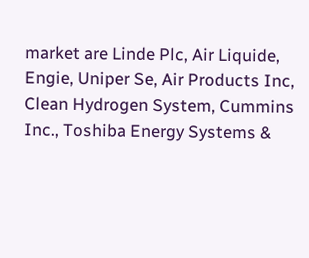market are Linde Plc, Air Liquide, Engie, Uniper Se, Air Products Inc, Clean Hydrogen System, Cummins Inc., Toshiba Energy Systems &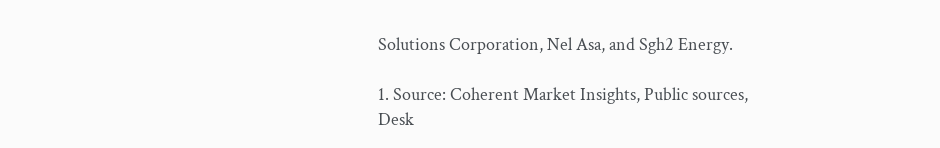Solutions Corporation, Nel Asa, and Sgh2 Energy.

1. Source: Coherent Market Insights, Public sources, Desk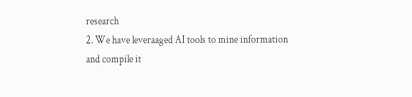research
2. We have leveraaged AI tools to mine information and compile it